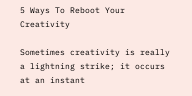5 Ways To Reboot Your Creativity

Sometimes creativity is really a lightning strike; it occurs at an instant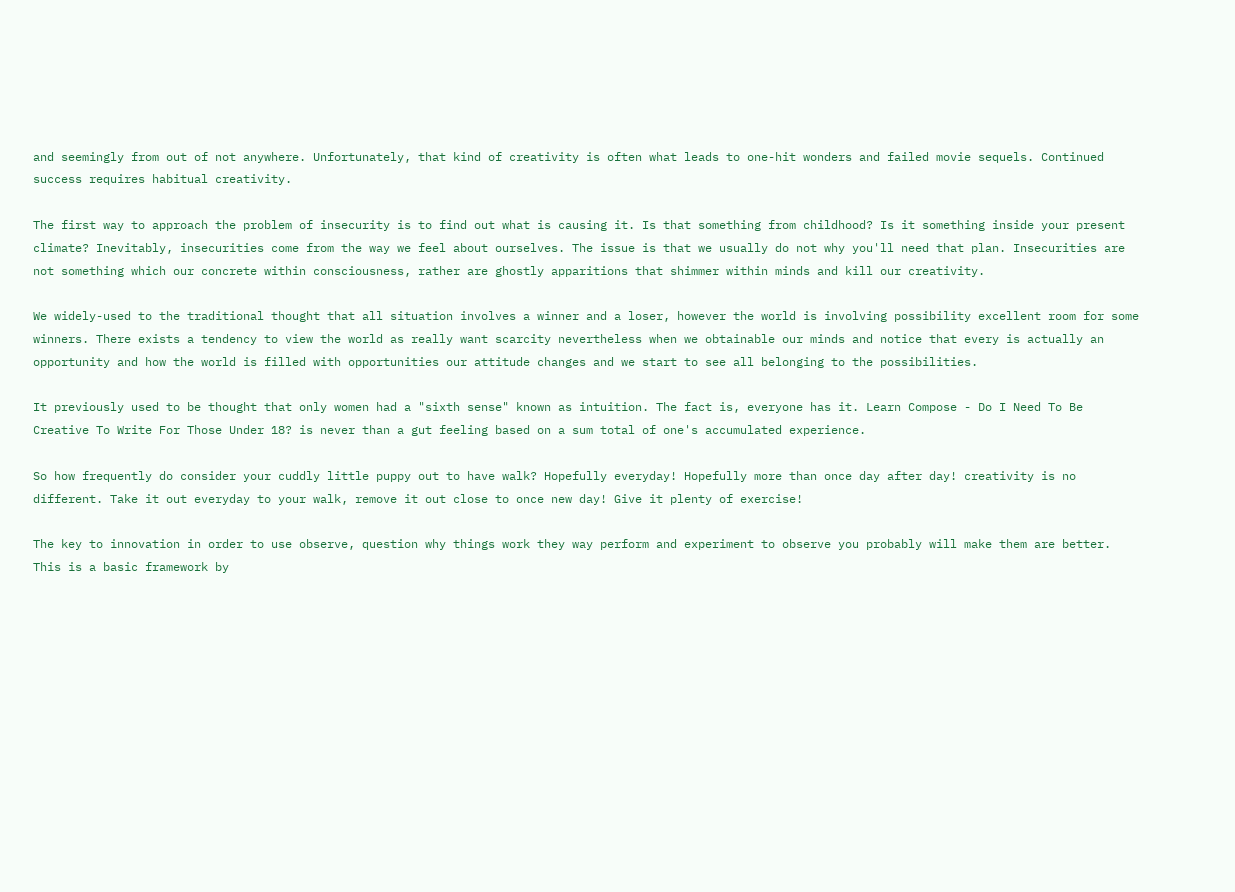and seemingly from out of not anywhere. Unfortunately, that kind of creativity is often what leads to one-hit wonders and failed movie sequels. Continued success requires habitual creativity.

The first way to approach the problem of insecurity is to find out what is causing it. Is that something from childhood? Is it something inside your present climate? Inevitably, insecurities come from the way we feel about ourselves. The issue is that we usually do not why you'll need that plan. Insecurities are not something which our concrete within consciousness, rather are ghostly apparitions that shimmer within minds and kill our creativity.

We widely-used to the traditional thought that all situation involves a winner and a loser, however the world is involving possibility excellent room for some winners. There exists a tendency to view the world as really want scarcity nevertheless when we obtainable our minds and notice that every is actually an opportunity and how the world is filled with opportunities our attitude changes and we start to see all belonging to the possibilities.

It previously used to be thought that only women had a "sixth sense" known as intuition. The fact is, everyone has it. Learn Compose - Do I Need To Be Creative To Write For Those Under 18? is never than a gut feeling based on a sum total of one's accumulated experience.

So how frequently do consider your cuddly little puppy out to have walk? Hopefully everyday! Hopefully more than once day after day! creativity is no different. Take it out everyday to your walk, remove it out close to once new day! Give it plenty of exercise!

The key to innovation in order to use observe, question why things work they way perform and experiment to observe you probably will make them are better. This is a basic framework by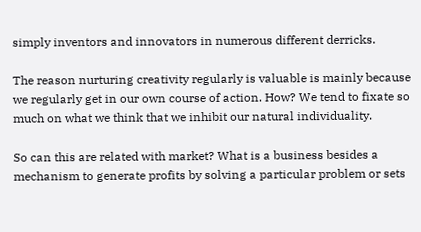simply inventors and innovators in numerous different derricks.

The reason nurturing creativity regularly is valuable is mainly because we regularly get in our own course of action. How? We tend to fixate so much on what we think that we inhibit our natural individuality.

So can this are related with market? What is a business besides a mechanism to generate profits by solving a particular problem or sets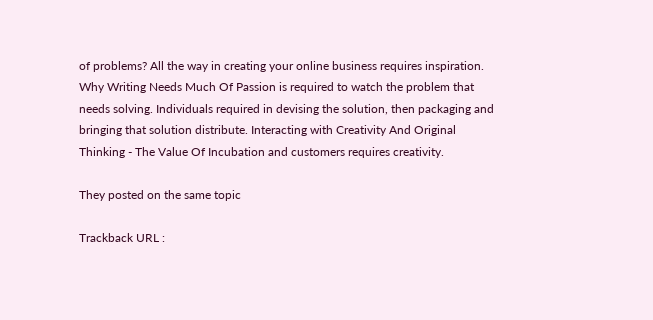of problems? All the way in creating your online business requires inspiration. Why Writing Needs Much Of Passion is required to watch the problem that needs solving. Individuals required in devising the solution, then packaging and bringing that solution distribute. Interacting with Creativity And Original Thinking - The Value Of Incubation and customers requires creativity.

They posted on the same topic

Trackback URL :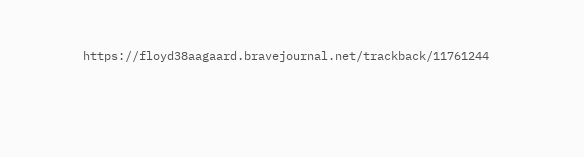https://floyd38aagaard.bravejournal.net/trackback/11761244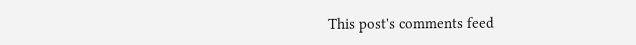This post's comments feed